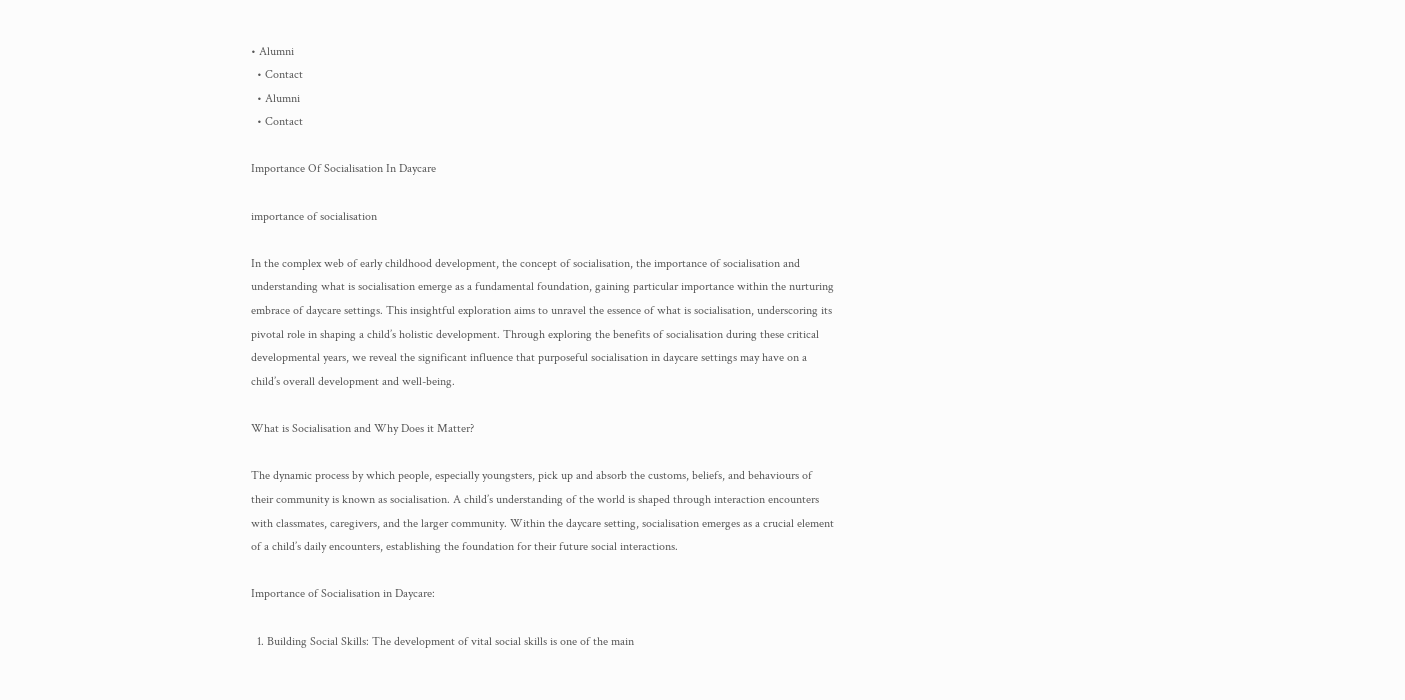• Alumni
  • Contact
  • Alumni
  • Contact

Importance Of Socialisation In Daycare

importance of socialisation

In the complex web of early childhood development, the concept of socialisation, the importance of socialisation and understanding what is socialisation emerge as a fundamental foundation, gaining particular importance within the nurturing embrace of daycare settings. This insightful exploration aims to unravel the essence of what is socialisation, underscoring its pivotal role in shaping a child’s holistic development. Through exploring the benefits of socialisation during these critical developmental years, we reveal the significant influence that purposeful socialisation in daycare settings may have on a child’s overall development and well-being.

What is Socialisation and Why Does it Matter?

The dynamic process by which people, especially youngsters, pick up and absorb the customs, beliefs, and behaviours of their community is known as socialisation. A child’s understanding of the world is shaped through interaction encounters with classmates, caregivers, and the larger community. Within the daycare setting, socialisation emerges as a crucial element of a child’s daily encounters, establishing the foundation for their future social interactions.

Importance of Socialisation in Daycare:

  1. Building Social Skills: The development of vital social skills is one of the main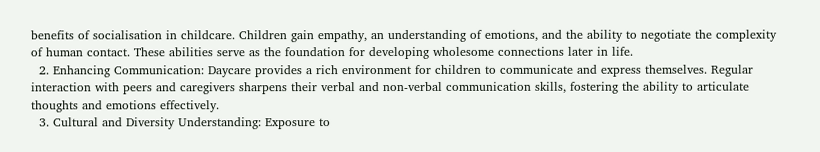benefits of socialisation in childcare. Children gain empathy, an understanding of emotions, and the ability to negotiate the complexity of human contact. These abilities serve as the foundation for developing wholesome connections later in life.
  2. Enhancing Communication: Daycare provides a rich environment for children to communicate and express themselves. Regular interaction with peers and caregivers sharpens their verbal and non-verbal communication skills, fostering the ability to articulate thoughts and emotions effectively.
  3. Cultural and Diversity Understanding: Exposure to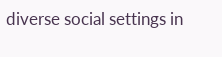diverse social settings in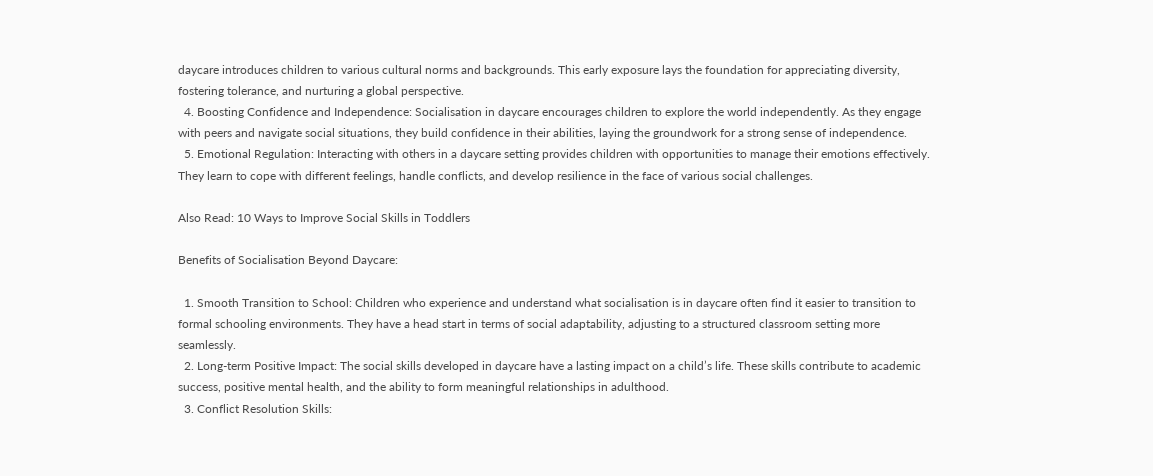daycare introduces children to various cultural norms and backgrounds. This early exposure lays the foundation for appreciating diversity, fostering tolerance, and nurturing a global perspective.
  4. Boosting Confidence and Independence: Socialisation in daycare encourages children to explore the world independently. As they engage with peers and navigate social situations, they build confidence in their abilities, laying the groundwork for a strong sense of independence.
  5. Emotional Regulation: Interacting with others in a daycare setting provides children with opportunities to manage their emotions effectively. They learn to cope with different feelings, handle conflicts, and develop resilience in the face of various social challenges.

Also Read: 10 Ways to Improve Social Skills in Toddlers

Benefits of Socialisation Beyond Daycare:

  1. Smooth Transition to School: Children who experience and understand what socialisation is in daycare often find it easier to transition to formal schooling environments. They have a head start in terms of social adaptability, adjusting to a structured classroom setting more seamlessly.
  2. Long-term Positive Impact: The social skills developed in daycare have a lasting impact on a child’s life. These skills contribute to academic success, positive mental health, and the ability to form meaningful relationships in adulthood.
  3. Conflict Resolution Skills: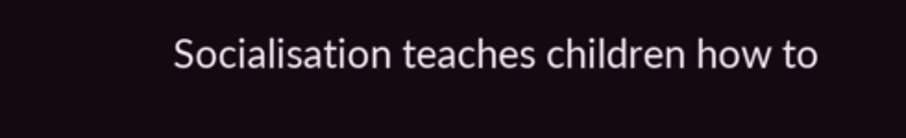Socialisation teaches children how to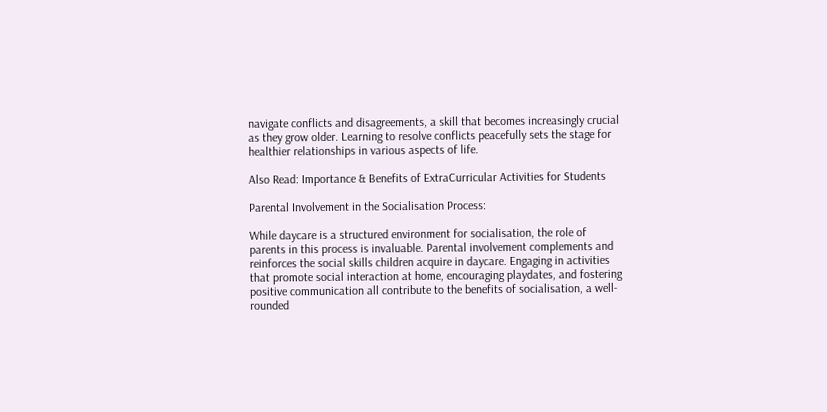navigate conflicts and disagreements, a skill that becomes increasingly crucial as they grow older. Learning to resolve conflicts peacefully sets the stage for healthier relationships in various aspects of life.

Also Read: Importance & Benefits of ExtraCurricular Activities for Students

Parental Involvement in the Socialisation Process:

While daycare is a structured environment for socialisation, the role of parents in this process is invaluable. Parental involvement complements and reinforces the social skills children acquire in daycare. Engaging in activities that promote social interaction at home, encouraging playdates, and fostering positive communication all contribute to the benefits of socialisation, a well-rounded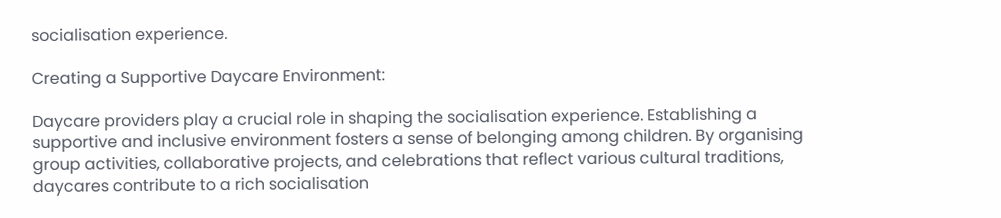socialisation experience.

Creating a Supportive Daycare Environment:

Daycare providers play a crucial role in shaping the socialisation experience. Establishing a supportive and inclusive environment fosters a sense of belonging among children. By organising group activities, collaborative projects, and celebrations that reflect various cultural traditions, daycares contribute to a rich socialisation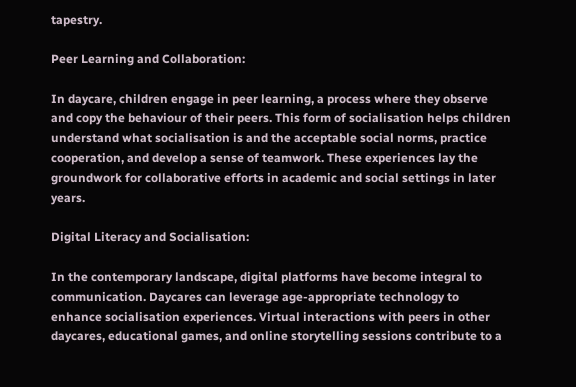tapestry.

Peer Learning and Collaboration:

In daycare, children engage in peer learning, a process where they observe and copy the behaviour of their peers. This form of socialisation helps children understand what socialisation is and the acceptable social norms, practice cooperation, and develop a sense of teamwork. These experiences lay the groundwork for collaborative efforts in academic and social settings in later years.

Digital Literacy and Socialisation:

In the contemporary landscape, digital platforms have become integral to communication. Daycares can leverage age-appropriate technology to enhance socialisation experiences. Virtual interactions with peers in other daycares, educational games, and online storytelling sessions contribute to a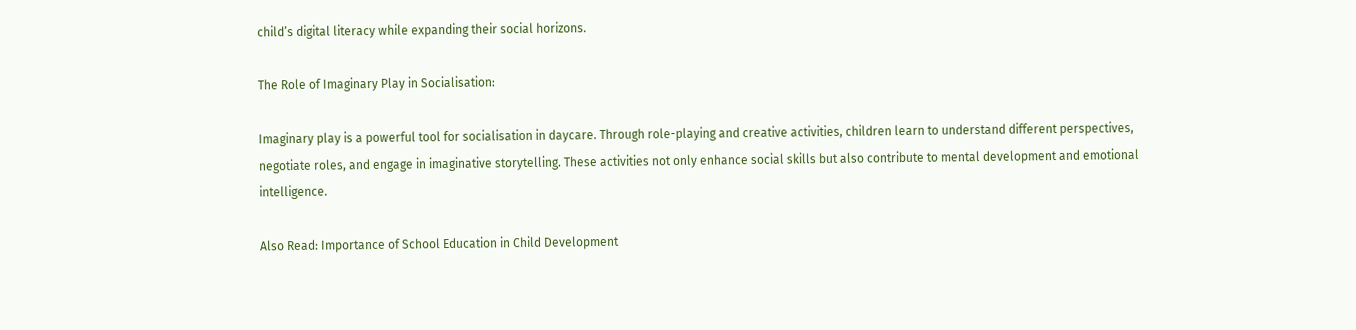child’s digital literacy while expanding their social horizons.

The Role of Imaginary Play in Socialisation:

Imaginary play is a powerful tool for socialisation in daycare. Through role-playing and creative activities, children learn to understand different perspectives, negotiate roles, and engage in imaginative storytelling. These activities not only enhance social skills but also contribute to mental development and emotional intelligence.

Also Read: Importance of School Education in Child Development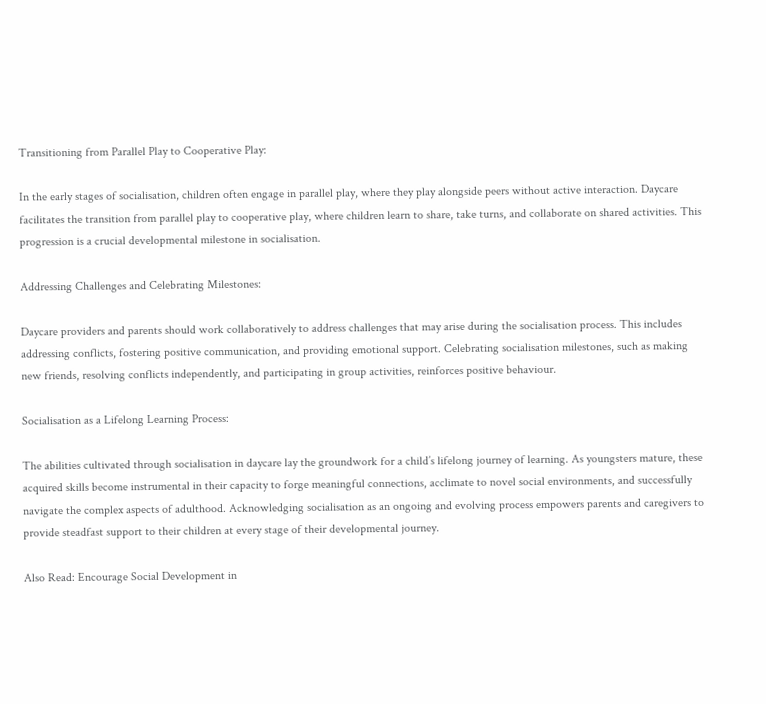Transitioning from Parallel Play to Cooperative Play:

In the early stages of socialisation, children often engage in parallel play, where they play alongside peers without active interaction. Daycare facilitates the transition from parallel play to cooperative play, where children learn to share, take turns, and collaborate on shared activities. This progression is a crucial developmental milestone in socialisation.

Addressing Challenges and Celebrating Milestones:

Daycare providers and parents should work collaboratively to address challenges that may arise during the socialisation process. This includes addressing conflicts, fostering positive communication, and providing emotional support. Celebrating socialisation milestones, such as making new friends, resolving conflicts independently, and participating in group activities, reinforces positive behaviour.

Socialisation as a Lifelong Learning Process:

The abilities cultivated through socialisation in daycare lay the groundwork for a child’s lifelong journey of learning. As youngsters mature, these acquired skills become instrumental in their capacity to forge meaningful connections, acclimate to novel social environments, and successfully navigate the complex aspects of adulthood. Acknowledging socialisation as an ongoing and evolving process empowers parents and caregivers to provide steadfast support to their children at every stage of their developmental journey.

Also Read: Encourage Social Development in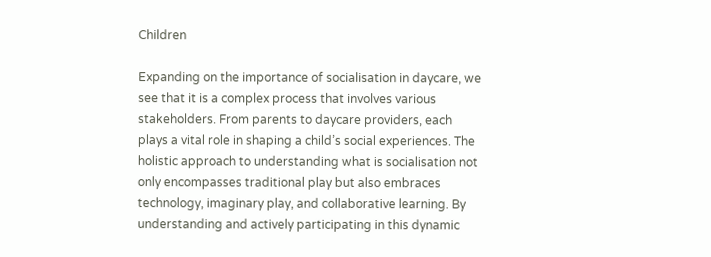Children

Expanding on the importance of socialisation in daycare, we see that it is a complex process that involves various stakeholders. From parents to daycare providers, each plays a vital role in shaping a child’s social experiences. The holistic approach to understanding what is socialisation not only encompasses traditional play but also embraces technology, imaginary play, and collaborative learning. By understanding and actively participating in this dynamic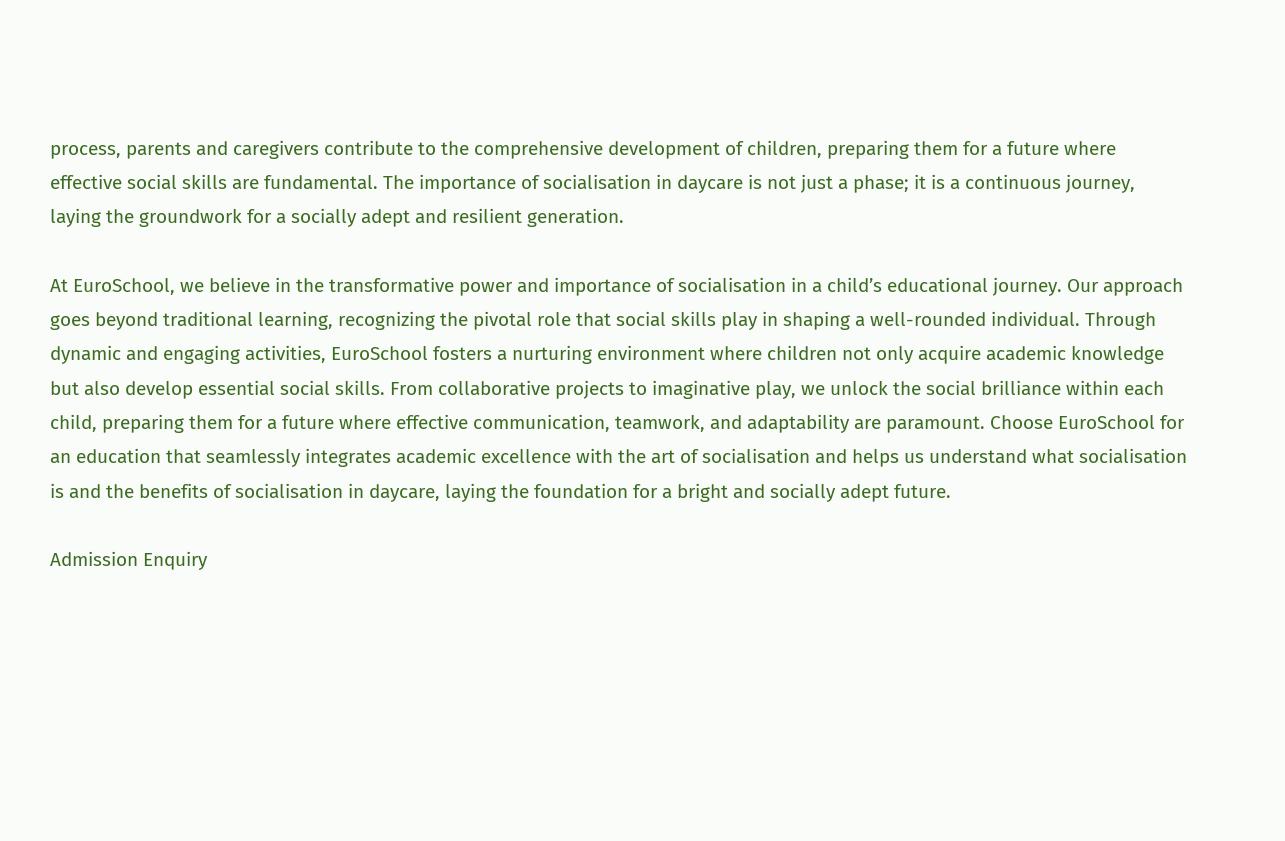process, parents and caregivers contribute to the comprehensive development of children, preparing them for a future where effective social skills are fundamental. The importance of socialisation in daycare is not just a phase; it is a continuous journey, laying the groundwork for a socially adept and resilient generation.

At EuroSchool, we believe in the transformative power and importance of socialisation in a child’s educational journey. Our approach goes beyond traditional learning, recognizing the pivotal role that social skills play in shaping a well-rounded individual. Through dynamic and engaging activities, EuroSchool fosters a nurturing environment where children not only acquire academic knowledge but also develop essential social skills. From collaborative projects to imaginative play, we unlock the social brilliance within each child, preparing them for a future where effective communication, teamwork, and adaptability are paramount. Choose EuroSchool for an education that seamlessly integrates academic excellence with the art of socialisation and helps us understand what socialisation is and the benefits of socialisation in daycare, laying the foundation for a bright and socially adept future.

Admission Enquiry